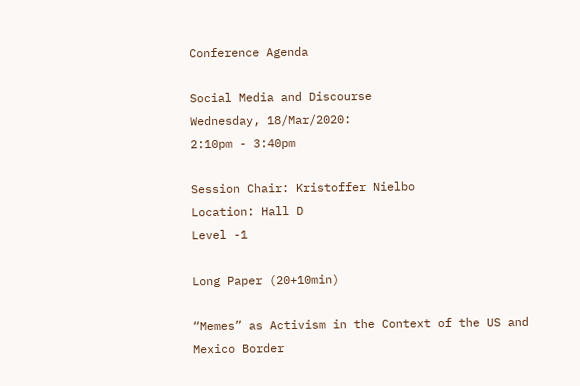Conference Agenda

Social Media and Discourse
Wednesday, 18/Mar/2020:
2:10pm - 3:40pm

Session Chair: Kristoffer Nielbo
Location: Hall D
Level -1

Long Paper (20+10min)

“Memes” as Activism in the Context of the US and Mexico Border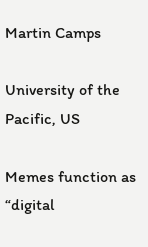Martin Camps

University of the Pacific, US

Memes function as “digital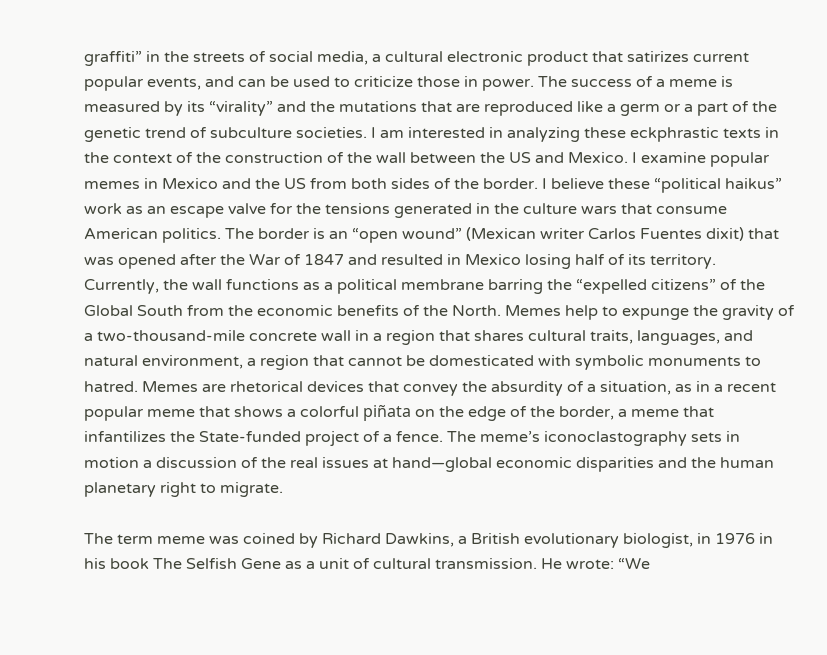graffiti” in the streets of social media, a cultural electronic product that satirizes current popular events, and can be used to criticize those in power. The success of a meme is measured by its “virality” and the mutations that are reproduced like a germ or a part of the genetic trend of subculture societies. I am interested in analyzing these eckphrastic texts in the context of the construction of the wall between the US and Mexico. I examine popular memes in Mexico and the US from both sides of the border. I believe these “political haikus” work as an escape valve for the tensions generated in the culture wars that consume American politics. The border is an “open wound” (Mexican writer Carlos Fuentes dixit) that was opened after the War of 1847 and resulted in Mexico losing half of its territory. Currently, the wall functions as a political membrane barring the “expelled citizens” of the Global South from the economic benefits of the North. Memes help to expunge the gravity of a two-thousand-mile concrete wall in a region that shares cultural traits, languages, and natural environment, a region that cannot be domesticated with symbolic monuments to hatred. Memes are rhetorical devices that convey the absurdity of a situation, as in a recent popular meme that shows a colorful piñata on the edge of the border, a meme that infantilizes the State-funded project of a fence. The meme’s iconoclastography sets in motion a discussion of the real issues at hand—global economic disparities and the human planetary right to migrate.

The term meme was coined by Richard Dawkins, a British evolutionary biologist, in 1976 in his book The Selfish Gene as a unit of cultural transmission. He wrote: “We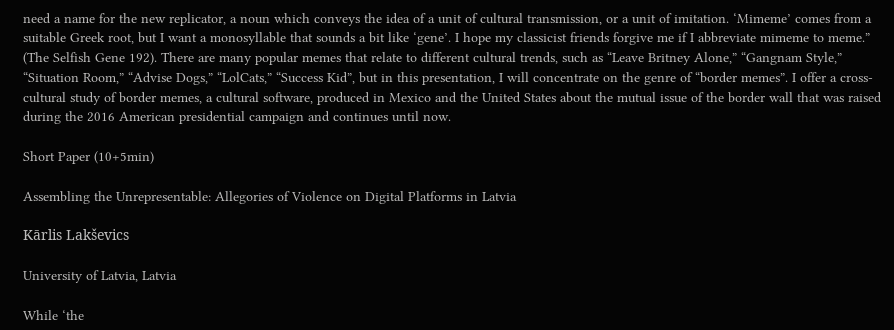need a name for the new replicator, a noun which conveys the idea of a unit of cultural transmission, or a unit of imitation. ‘Mimeme’ comes from a suitable Greek root, but I want a monosyllable that sounds a bit like ‘gene’. I hope my classicist friends forgive me if I abbreviate mimeme to meme.” (The Selfish Gene 192). There are many popular memes that relate to different cultural trends, such as “Leave Britney Alone,” “Gangnam Style,” “Situation Room,” “Advise Dogs,” “LolCats,” “Success Kid”, but in this presentation, I will concentrate on the genre of “border memes”. I offer a cross-cultural study of border memes, a cultural software, produced in Mexico and the United States about the mutual issue of the border wall that was raised during the 2016 American presidential campaign and continues until now.

Short Paper (10+5min)

Assembling the Unrepresentable: Allegories of Violence on Digital Platforms in Latvia

Kārlis Lakševics

University of Latvia, Latvia

While ‘the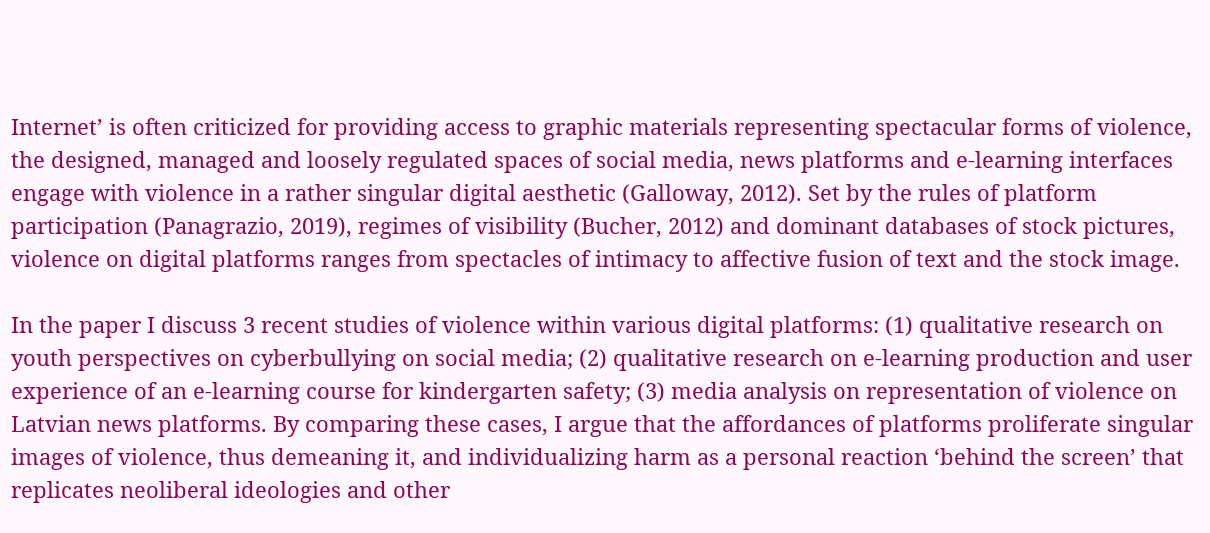Internet’ is often criticized for providing access to graphic materials representing spectacular forms of violence, the designed, managed and loosely regulated spaces of social media, news platforms and e-learning interfaces engage with violence in a rather singular digital aesthetic (Galloway, 2012). Set by the rules of platform participation (Panagrazio, 2019), regimes of visibility (Bucher, 2012) and dominant databases of stock pictures, violence on digital platforms ranges from spectacles of intimacy to affective fusion of text and the stock image.

In the paper I discuss 3 recent studies of violence within various digital platforms: (1) qualitative research on youth perspectives on cyberbullying on social media; (2) qualitative research on e-learning production and user experience of an e-learning course for kindergarten safety; (3) media analysis on representation of violence on Latvian news platforms. By comparing these cases, I argue that the affordances of platforms proliferate singular images of violence, thus demeaning it, and individualizing harm as a personal reaction ‘behind the screen’ that replicates neoliberal ideologies and other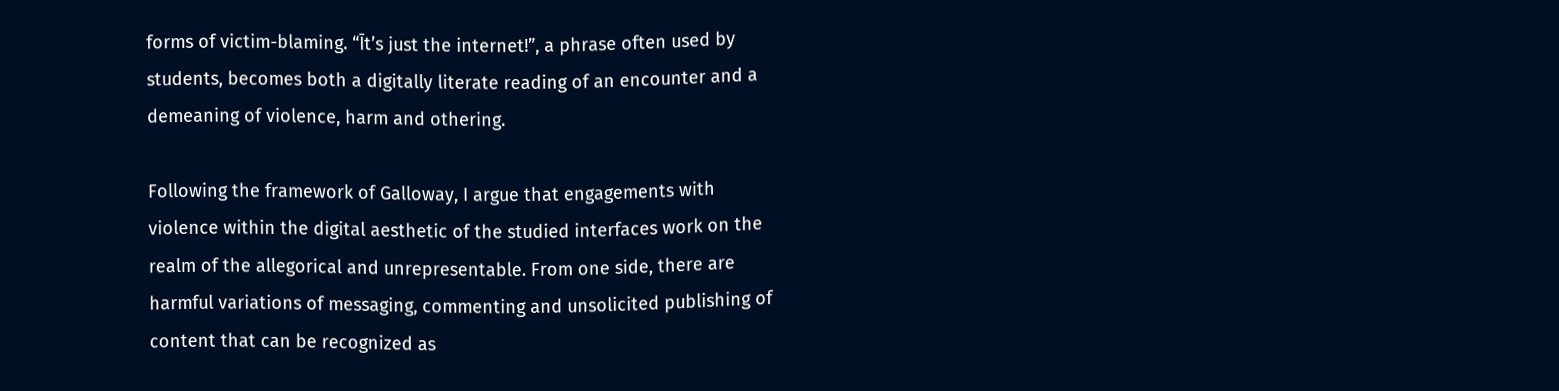forms of victim-blaming. “Īt’s just the internet!”, a phrase often used by students, becomes both a digitally literate reading of an encounter and a demeaning of violence, harm and othering.

Following the framework of Galloway, I argue that engagements with violence within the digital aesthetic of the studied interfaces work on the realm of the allegorical and unrepresentable. From one side, there are harmful variations of messaging, commenting and unsolicited publishing of content that can be recognized as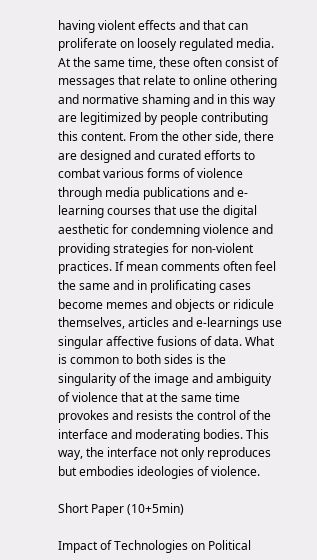having violent effects and that can proliferate on loosely regulated media. At the same time, these often consist of messages that relate to online othering and normative shaming and in this way are legitimized by people contributing this content. From the other side, there are designed and curated efforts to combat various forms of violence through media publications and e-learning courses that use the digital aesthetic for condemning violence and providing strategies for non-violent practices. If mean comments often feel the same and in prolificating cases become memes and objects or ridicule themselves, articles and e-learnings use singular affective fusions of data. What is common to both sides is the singularity of the image and ambiguity of violence that at the same time provokes and resists the control of the interface and moderating bodies. This way, the interface not only reproduces but embodies ideologies of violence.

Short Paper (10+5min)

Impact of Technologies on Political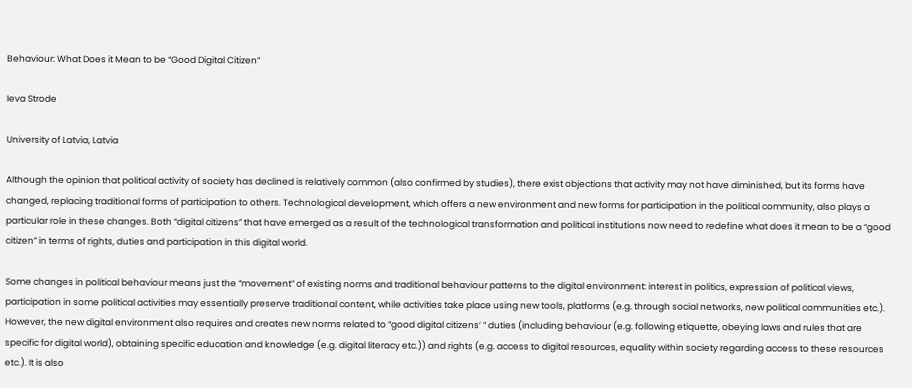Behaviour: What Does it Mean to be “Good Digital Citizen”

Ieva Strode

University of Latvia, Latvia

Although the opinion that political activity of society has declined is relatively common (also confirmed by studies), there exist objections that activity may not have diminished, but its forms have changed, replacing traditional forms of participation to others. Technological development, which offers a new environment and new forms for participation in the political community, also plays a particular role in these changes. Both “digital citizens” that have emerged as a result of the technological transformation and political institutions now need to redefine what does it mean to be a “good citizen” in terms of rights, duties and participation in this digital world.

Some changes in political behaviour means just the “movement” of existing norms and traditional behaviour patterns to the digital environment: interest in politics, expression of political views, participation in some political activities may essentially preserve traditional content, while activities take place using new tools, platforms (e.g. through social networks, new political communities etc.). However, the new digital environment also requires and creates new norms related to “good digital citizens’ ” duties (including behaviour (e.g. following etiquette, obeying laws and rules that are specific for digital world), obtaining specific education and knowledge (e.g. digital literacy etc.)) and rights (e.g. access to digital resources, equality within society regarding access to these resources etc.). It is also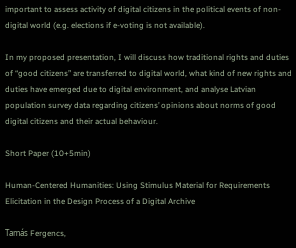important to assess activity of digital citizens in the political events of non-digital world (e.g. elections if e-voting is not available).

In my proposed presentation, I will discuss how traditional rights and duties of “good citizens” are transferred to digital world, what kind of new rights and duties have emerged due to digital environment, and analyse Latvian population survey data regarding citizens’ opinions about norms of good digital citizens and their actual behaviour.

Short Paper (10+5min)

Human-Centered Humanities: Using Stimulus Material for Requirements Elicitation in the Design Process of a Digital Archive

Tamás Fergencs,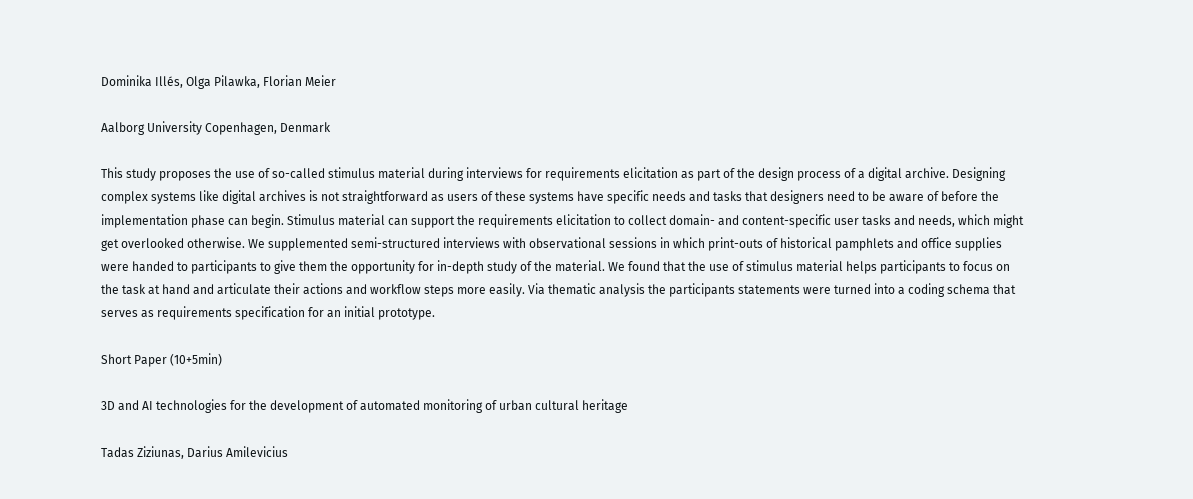Dominika Illés, Olga Pilawka, Florian Meier

Aalborg University Copenhagen, Denmark

This study proposes the use of so-called stimulus material during interviews for requirements elicitation as part of the design process of a digital archive. Designing complex systems like digital archives is not straightforward as users of these systems have specific needs and tasks that designers need to be aware of before the implementation phase can begin. Stimulus material can support the requirements elicitation to collect domain- and content-specific user tasks and needs, which might get overlooked otherwise. We supplemented semi-structured interviews with observational sessions in which print-outs of historical pamphlets and office supplies were handed to participants to give them the opportunity for in-depth study of the material. We found that the use of stimulus material helps participants to focus on the task at hand and articulate their actions and workflow steps more easily. Via thematic analysis the participants statements were turned into a coding schema that serves as requirements specification for an initial prototype.

Short Paper (10+5min)

3D and AI technologies for the development of automated monitoring of urban cultural heritage

Tadas Ziziunas, Darius Amilevicius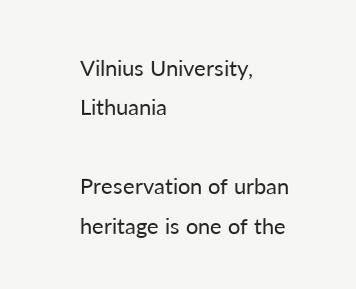Vilnius University, Lithuania

Preservation of urban heritage is one of the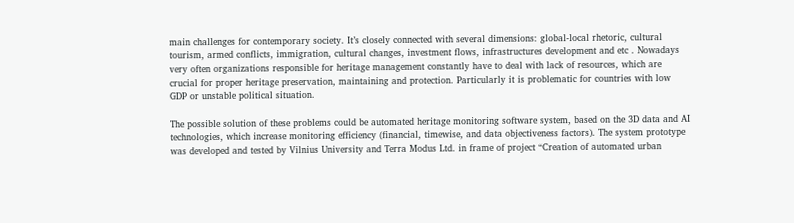main challenges for contemporary society. It’s closely connected with several dimensions: global-local rhetoric, cultural tourism, armed conflicts, immigration, cultural changes, investment flows, infrastructures development and etc . Nowadays very often organizations responsible for heritage management constantly have to deal with lack of resources, which are crucial for proper heritage preservation, maintaining and protection. Particularly it is problematic for countries with low GDP or unstable political situation.

The possible solution of these problems could be automated heritage monitoring software system, based on the 3D data and AI technologies, which increase monitoring efficiency (financial, timewise, and data objectiveness factors). The system prototype was developed and tested by Vilnius University and Terra Modus Ltd. in frame of project “Creation of automated urban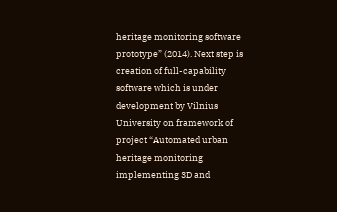heritage monitoring software prototype” (2014). Next step is creation of full-capability software which is under development by Vilnius University on framework of project “Automated urban heritage monitoring implementing 3D and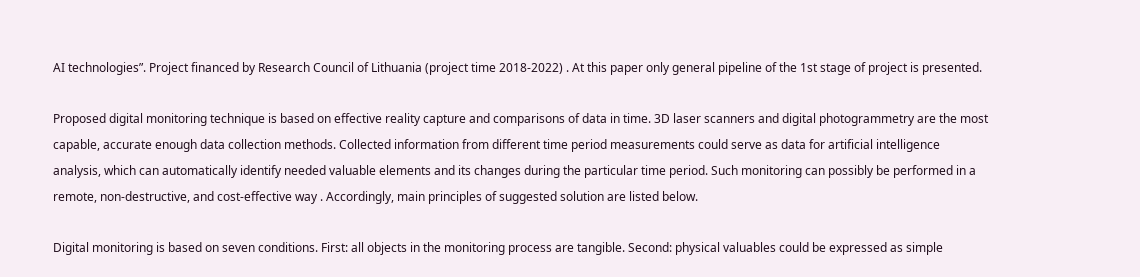AI technologies”. Project financed by Research Council of Lithuania (project time 2018-2022) . At this paper only general pipeline of the 1st stage of project is presented.

Proposed digital monitoring technique is based on effective reality capture and comparisons of data in time. 3D laser scanners and digital photogrammetry are the most capable, accurate enough data collection methods. Collected information from different time period measurements could serve as data for artificial intelligence analysis, which can automatically identify needed valuable elements and its changes during the particular time period. Such monitoring can possibly be performed in a remote, non-destructive, and cost-effective way . Accordingly, main principles of suggested solution are listed below.

Digital monitoring is based on seven conditions. First: all objects in the monitoring process are tangible. Second: physical valuables could be expressed as simple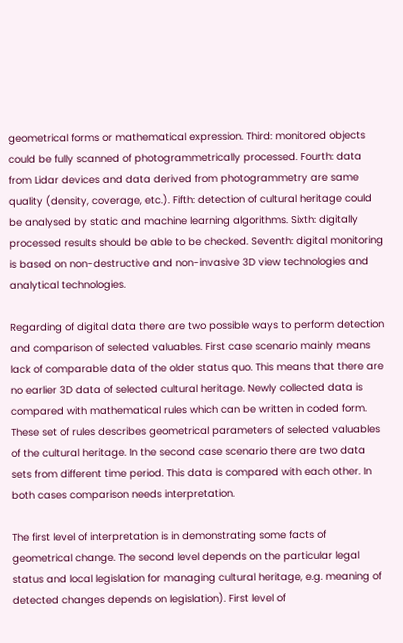geometrical forms or mathematical expression. Third: monitored objects could be fully scanned of photogrammetrically processed. Fourth: data from Lidar devices and data derived from photogrammetry are same quality (density, coverage, etc.). Fifth: detection of cultural heritage could be analysed by static and machine learning algorithms. Sixth: digitally processed results should be able to be checked. Seventh: digital monitoring is based on non-destructive and non-invasive 3D view technologies and analytical technologies.

Regarding of digital data there are two possible ways to perform detection and comparison of selected valuables. First case scenario mainly means lack of comparable data of the older status quo. This means that there are no earlier 3D data of selected cultural heritage. Newly collected data is compared with mathematical rules which can be written in coded form. These set of rules describes geometrical parameters of selected valuables of the cultural heritage. In the second case scenario there are two data sets from different time period. This data is compared with each other. In both cases comparison needs interpretation.

The first level of interpretation is in demonstrating some facts of geometrical change. The second level depends on the particular legal status and local legislation for managing cultural heritage, e.g. meaning of detected changes depends on legislation). First level of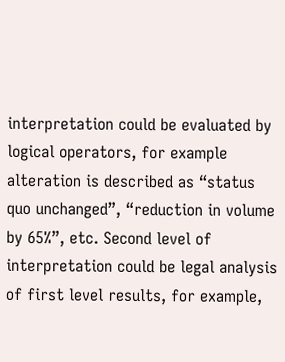interpretation could be evaluated by logical operators, for example alteration is described as “status quo unchanged”, “reduction in volume by 65%”, etc. Second level of interpretation could be legal analysis of first level results, for example,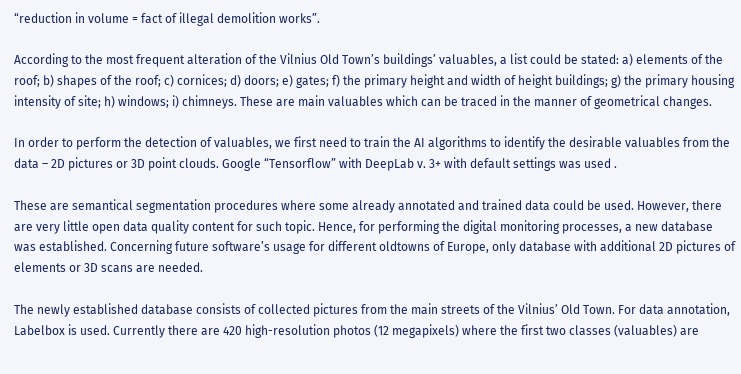“reduction in volume = fact of illegal demolition works”.

According to the most frequent alteration of the Vilnius Old Town’s buildings’ valuables, a list could be stated: a) elements of the roof; b) shapes of the roof; c) cornices; d) doors; e) gates; f) the primary height and width of height buildings; g) the primary housing intensity of site; h) windows; i) chimneys. These are main valuables which can be traced in the manner of geometrical changes.

In order to perform the detection of valuables, we first need to train the AI algorithms to identify the desirable valuables from the data – 2D pictures or 3D point clouds. Google “Tensorflow” with DeepLab v. 3+ with default settings was used .

These are semantical segmentation procedures where some already annotated and trained data could be used. However, there are very little open data quality content for such topic. Hence, for performing the digital monitoring processes, a new database was established. Concerning future software’s usage for different oldtowns of Europe, only database with additional 2D pictures of elements or 3D scans are needed.

The newly established database consists of collected pictures from the main streets of the Vilnius’ Old Town. For data annotation, Labelbox is used. Currently there are 420 high-resolution photos (12 megapixels) where the first two classes (valuables) are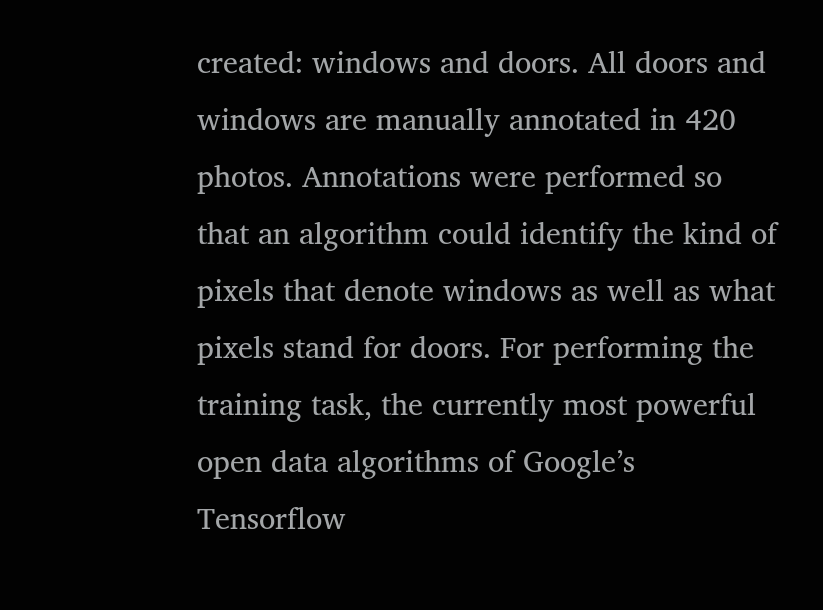created: windows and doors. All doors and windows are manually annotated in 420 photos. Annotations were performed so that an algorithm could identify the kind of pixels that denote windows as well as what pixels stand for doors. For performing the training task, the currently most powerful open data algorithms of Google’s Tensorflow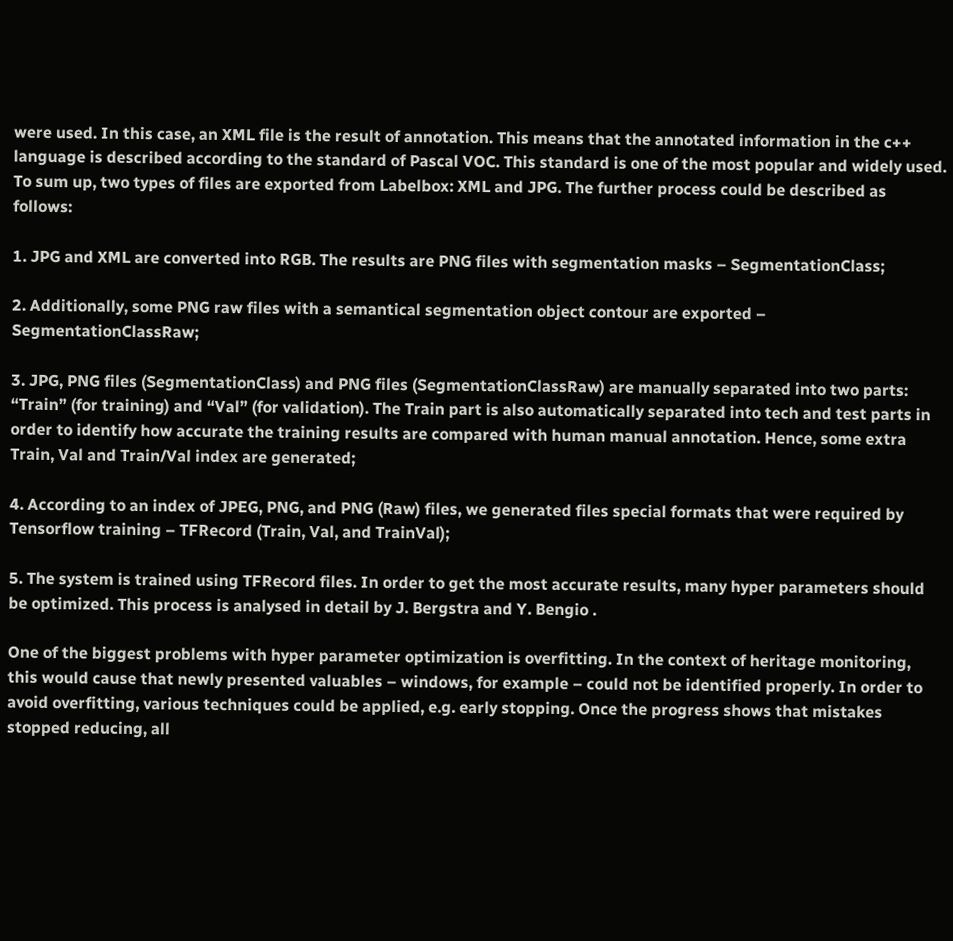were used. In this case, an XML file is the result of annotation. This means that the annotated information in the c++ language is described according to the standard of Pascal VOC. This standard is one of the most popular and widely used. To sum up, two types of files are exported from Labelbox: XML and JPG. The further process could be described as follows:

1. JPG and XML are converted into RGB. The results are PNG files with segmentation masks – SegmentationClass;

2. Additionally, some PNG raw files with a semantical segmentation object contour are exported – SegmentationClassRaw;

3. JPG, PNG files (SegmentationClass) and PNG files (SegmentationClassRaw) are manually separated into two parts: “Train” (for training) and “Val” (for validation). The Train part is also automatically separated into tech and test parts in order to identify how accurate the training results are compared with human manual annotation. Hence, some extra Train, Val and Train/Val index are generated;

4. According to an index of JPEG, PNG, and PNG (Raw) files, we generated files special formats that were required by Tensorflow training – TFRecord (Train, Val, and TrainVal);

5. The system is trained using TFRecord files. In order to get the most accurate results, many hyper parameters should be optimized. This process is analysed in detail by J. Bergstra and Y. Bengio .

One of the biggest problems with hyper parameter optimization is overfitting. In the context of heritage monitoring, this would cause that newly presented valuables – windows, for example – could not be identified properly. In order to avoid overfitting, various techniques could be applied, e.g. early stopping. Once the progress shows that mistakes stopped reducing, all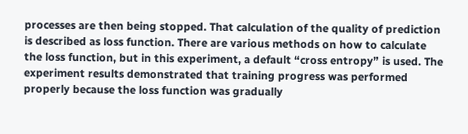processes are then being stopped. That calculation of the quality of prediction is described as loss function. There are various methods on how to calculate the loss function, but in this experiment, a default “cross entropy” is used. The experiment results demonstrated that training progress was performed properly because the loss function was gradually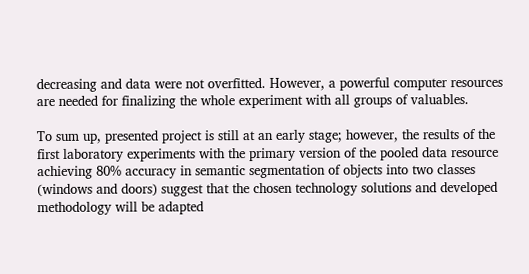decreasing and data were not overfitted. However, a powerful computer resources are needed for finalizing the whole experiment with all groups of valuables.

To sum up, presented project is still at an early stage; however, the results of the first laboratory experiments with the primary version of the pooled data resource achieving 80% accuracy in semantic segmentation of objects into two classes (windows and doors) suggest that the chosen technology solutions and developed methodology will be adapted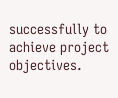successfully to achieve project objectives.